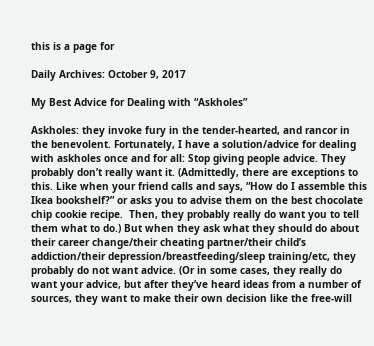this is a page for

Daily Archives: October 9, 2017

My Best Advice for Dealing with “Askholes”

Askholes: they invoke fury in the tender-hearted, and rancor in the benevolent. Fortunately, I have a solution/advice for dealing with askholes once and for all: Stop giving people advice. They probably don’t really want it. (Admittedly, there are exceptions to this. Like when your friend calls and says, “How do I assemble this Ikea bookshelf?” or asks you to advise them on the best chocolate chip cookie recipe.  Then, they probably really do want you to tell them what to do.) But when they ask what they should do about their career change/their cheating partner/their child’s addiction/their depression/breastfeeding/sleep training/etc, they probably do not want advice. (Or in some cases, they really do want your advice, but after they’ve heard ideas from a number of sources, they want to make their own decision like the free-will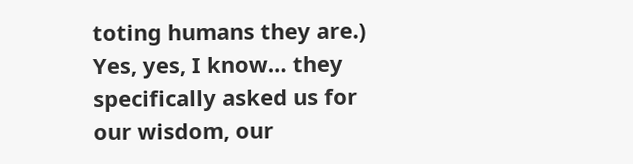toting humans they are.) Yes, yes, I know… they specifically asked us for our wisdom, our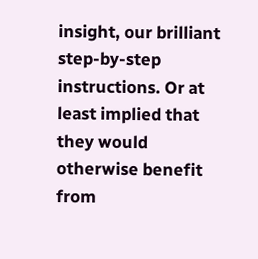insight, our brilliant step-by-step instructions. Or at least implied that they would otherwise benefit from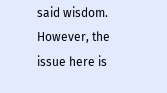said wisdom. However, the issue here is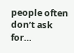people often don’t ask for…